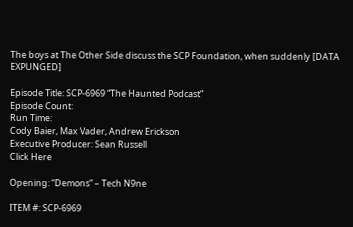The boys at The Other Side discuss the SCP Foundation, when suddenly [DATA EXPUNGED]

Episode Title: SCP-6969 “The Haunted Podcast”
Episode Count:
Run Time:
Cody Baier, Max Vader, Andrew Erickson
Executive Producer: Sean Russell
Click Here

Opening: “Demons” – Tech N9ne

ITEM #: SCP-6969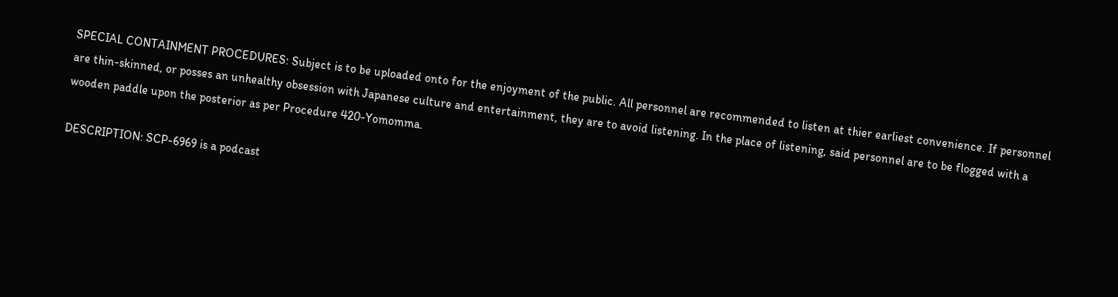SPECIAL CONTAINMENT PROCEDURES: Subject is to be uploaded onto for the enjoyment of the public. All personnel are recommended to listen at thier earliest convenience. If personnel are thin-skinned, or posses an unhealthy obsession with Japanese culture and entertainment, they are to avoid listening. In the place of listening, said personnel are to be flogged with a wooden paddle upon the posterior as per Procedure 420-Yomomma.

DESCRIPTION: SCP-6969 is a podcast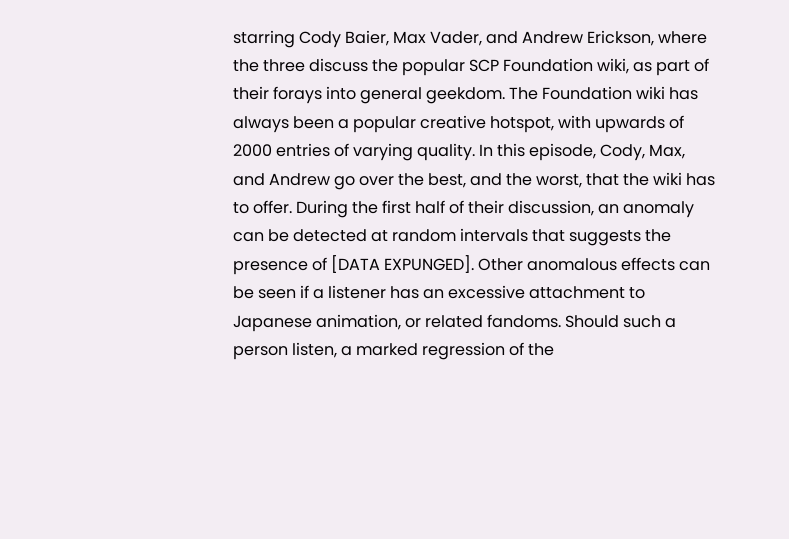starring Cody Baier, Max Vader, and Andrew Erickson, where the three discuss the popular SCP Foundation wiki, as part of their forays into general geekdom. The Foundation wiki has always been a popular creative hotspot, with upwards of 2000 entries of varying quality. In this episode, Cody, Max, and Andrew go over the best, and the worst, that the wiki has to offer. During the first half of their discussion, an anomaly can be detected at random intervals that suggests the presence of [DATA EXPUNGED]. Other anomalous effects can be seen if a listener has an excessive attachment to Japanese animation, or related fandoms. Should such a person listen, a marked regression of the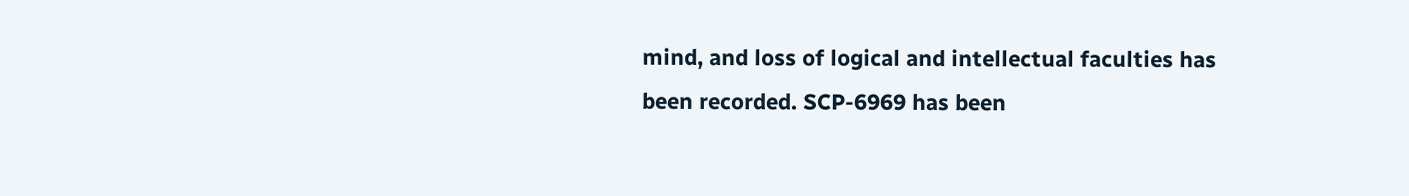mind, and loss of logical and intellectual faculties has been recorded. SCP-6969 has been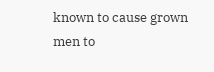known to cause grown men to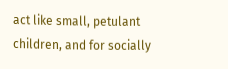act like small, petulant children, and for socially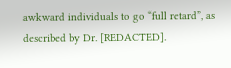awkward individuals to go “full retard”, as described by Dr. [REDACTED].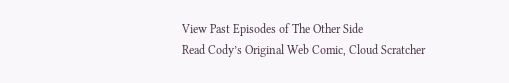View Past Episodes of The Other Side
Read Cody’s Original Web Comic, Cloud Scratcher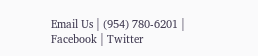Email Us | (954) 780-6201 | Facebook | Twitter